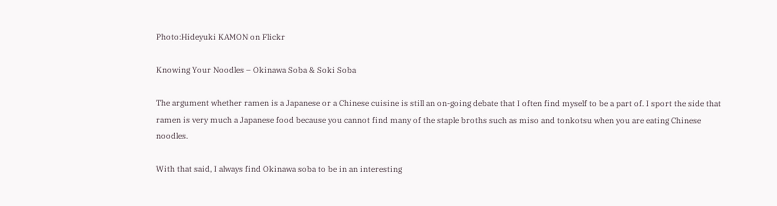Photo:Hideyuki KAMON on Flickr

Knowing Your Noodles – Okinawa Soba & Soki Soba

The argument whether ramen is a Japanese or a Chinese cuisine is still an on-going debate that I often find myself to be a part of. I sport the side that ramen is very much a Japanese food because you cannot find many of the staple broths such as miso and tonkotsu when you are eating Chinese noodles.

With that said, I always find Okinawa soba to be in an interesting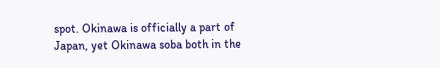spot. Okinawa is officially a part of Japan, yet Okinawa soba both in the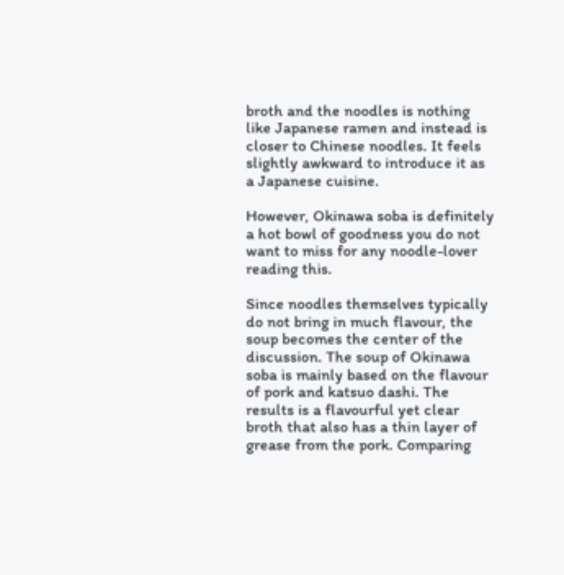broth and the noodles is nothing like Japanese ramen and instead is closer to Chinese noodles. It feels slightly awkward to introduce it as a Japanese cuisine.

However, Okinawa soba is definitely a hot bowl of goodness you do not want to miss for any noodle-lover reading this.

Since noodles themselves typically do not bring in much flavour, the soup becomes the center of the discussion. The soup of Okinawa soba is mainly based on the flavour of pork and katsuo dashi. The results is a flavourful yet clear broth that also has a thin layer of grease from the pork. Comparing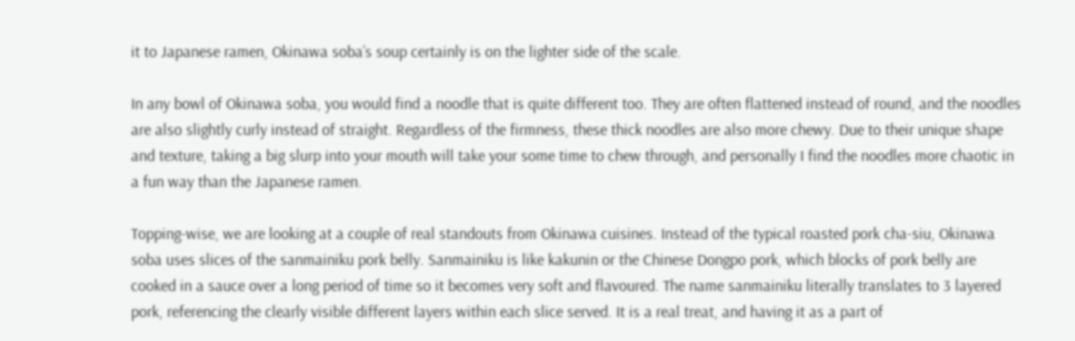it to Japanese ramen, Okinawa soba’s soup certainly is on the lighter side of the scale.

In any bowl of Okinawa soba, you would find a noodle that is quite different too. They are often flattened instead of round, and the noodles are also slightly curly instead of straight. Regardless of the firmness, these thick noodles are also more chewy. Due to their unique shape and texture, taking a big slurp into your mouth will take your some time to chew through, and personally I find the noodles more chaotic in a fun way than the Japanese ramen.

Topping-wise, we are looking at a couple of real standouts from Okinawa cuisines. Instead of the typical roasted pork cha-siu, Okinawa soba uses slices of the sanmainiku pork belly. Sanmainiku is like kakunin or the Chinese Dongpo pork, which blocks of pork belly are cooked in a sauce over a long period of time so it becomes very soft and flavoured. The name sanmainiku literally translates to 3 layered pork, referencing the clearly visible different layers within each slice served. It is a real treat, and having it as a part of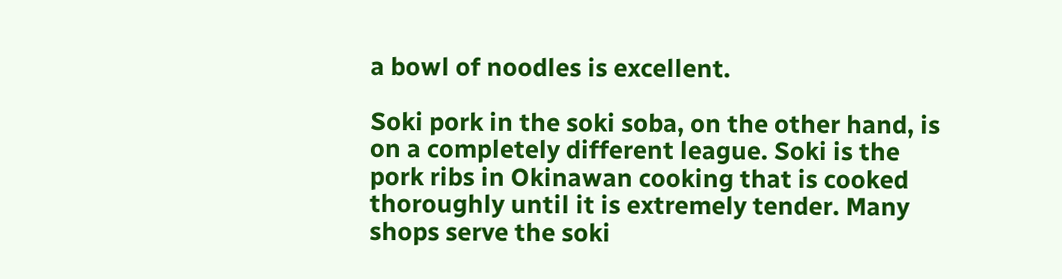a bowl of noodles is excellent.

Soki pork in the soki soba, on the other hand, is on a completely different league. Soki is the pork ribs in Okinawan cooking that is cooked thoroughly until it is extremely tender. Many shops serve the soki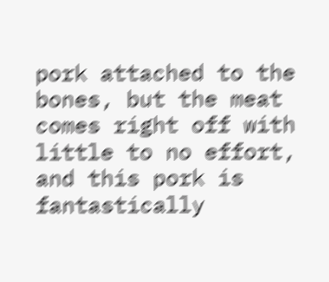pork attached to the bones, but the meat comes right off with little to no effort, and this pork is fantastically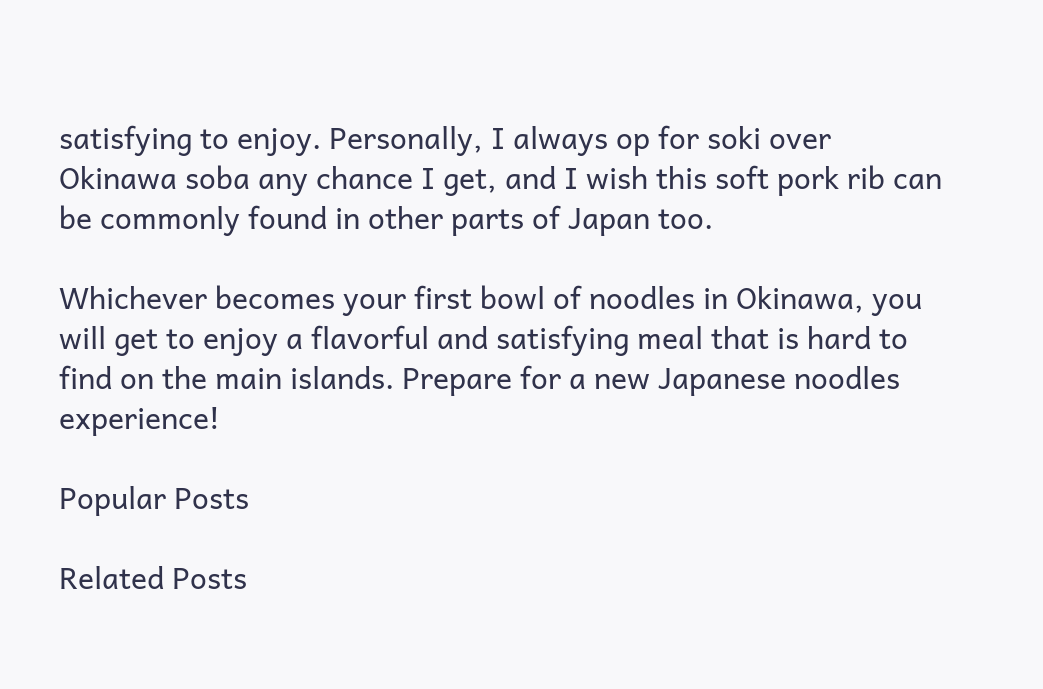satisfying to enjoy. Personally, I always op for soki over Okinawa soba any chance I get, and I wish this soft pork rib can be commonly found in other parts of Japan too.

Whichever becomes your first bowl of noodles in Okinawa, you will get to enjoy a flavorful and satisfying meal that is hard to find on the main islands. Prepare for a new Japanese noodles experience!

Popular Posts

Related Posts